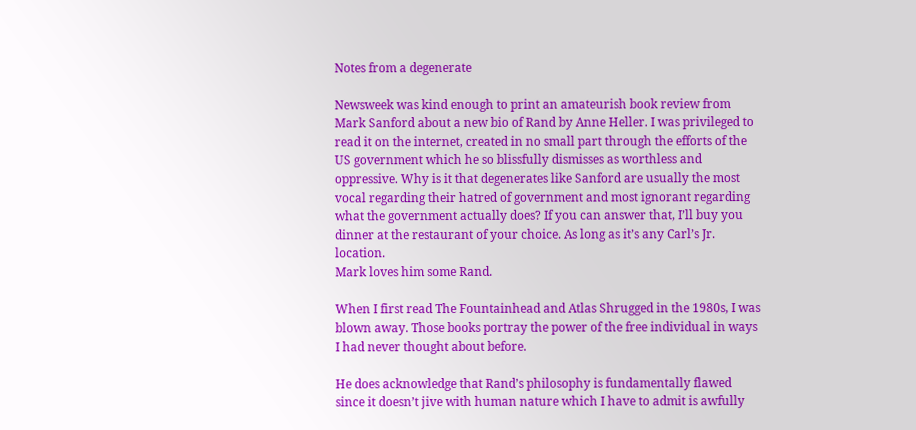Notes from a degenerate

Newsweek was kind enough to print an amateurish book review from Mark Sanford about a new bio of Rand by Anne Heller. I was privileged to read it on the internet, created in no small part through the efforts of the US government which he so blissfully dismisses as worthless and oppressive. Why is it that degenerates like Sanford are usually the most vocal regarding their hatred of government and most ignorant regarding what the government actually does? If you can answer that, I’ll buy you dinner at the restaurant of your choice. As long as it’s any Carl’s Jr. location.
Mark loves him some Rand.

When I first read The Fountainhead and Atlas Shrugged in the 1980s, I was blown away. Those books portray the power of the free individual in ways I had never thought about before.

He does acknowledge that Rand’s philosophy is fundamentally flawed since it doesn’t jive with human nature which I have to admit is awfully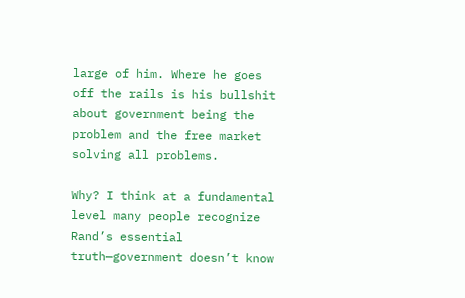large of him. Where he goes off the rails is his bullshit about government being the problem and the free market solving all problems.

Why? I think at a fundamental level many people recognize Rand’s essential truth—government doesn’t know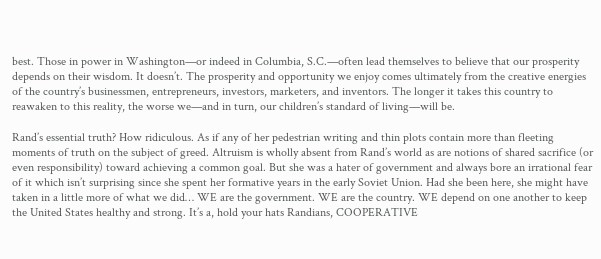best. Those in power in Washington—or indeed in Columbia, S.C.—often lead themselves to believe that our prosperity depends on their wisdom. It doesn’t. The prosperity and opportunity we enjoy comes ultimately from the creative energies of the country’s businessmen, entrepreneurs, investors, marketers, and inventors. The longer it takes this country to reawaken to this reality, the worse we—and in turn, our children’s standard of living—will be.

Rand’s essential truth? How ridiculous. As if any of her pedestrian writing and thin plots contain more than fleeting moments of truth on the subject of greed. Altruism is wholly absent from Rand’s world as are notions of shared sacrifice (or even responsibility) toward achieving a common goal. But she was a hater of government and always bore an irrational fear of it which isn’t surprising since she spent her formative years in the early Soviet Union. Had she been here, she might have taken in a little more of what we did… WE are the government. WE are the country. WE depend on one another to keep the United States healthy and strong. It’s a, hold your hats Randians, COOPERATIVE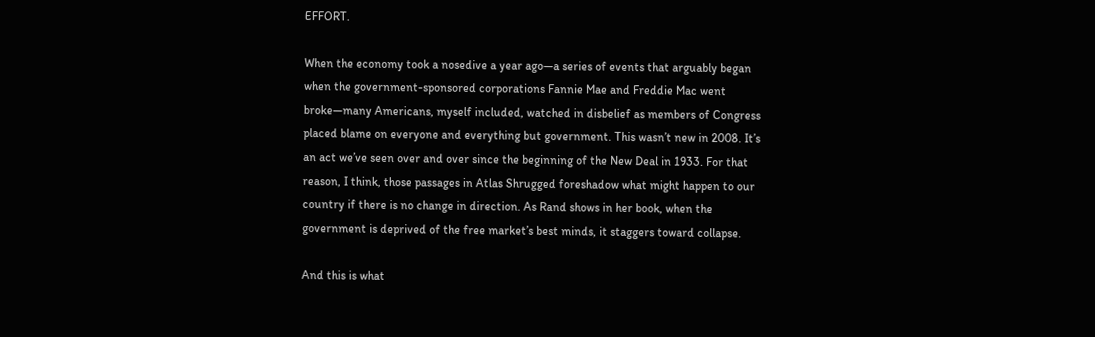EFFORT.

When the economy took a nosedive a year ago—a series of events that arguably began when the government-sponsored corporations Fannie Mae and Freddie Mac went broke—many Americans, myself included, watched in disbelief as members of Congress placed blame on everyone and everything but government. This wasn’t new in 2008. It’s an act we’ve seen over and over since the beginning of the New Deal in 1933. For that reason, I think, those passages in Atlas Shrugged foreshadow what might happen to our country if there is no change in direction. As Rand shows in her book, when the government is deprived of the free market’s best minds, it staggers toward collapse.

And this is what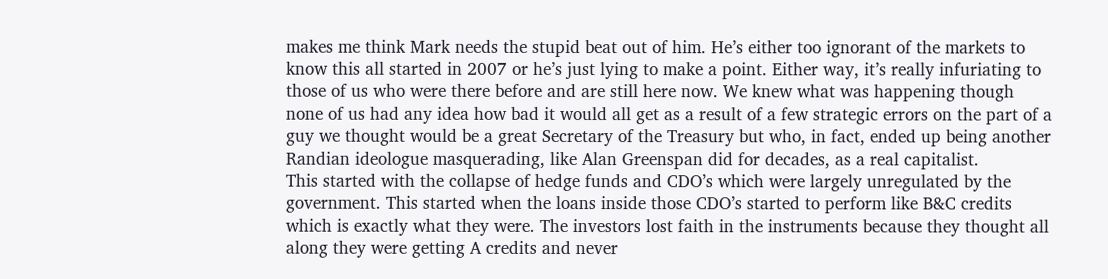makes me think Mark needs the stupid beat out of him. He’s either too ignorant of the markets to know this all started in 2007 or he’s just lying to make a point. Either way, it’s really infuriating to those of us who were there before and are still here now. We knew what was happening though none of us had any idea how bad it would all get as a result of a few strategic errors on the part of a guy we thought would be a great Secretary of the Treasury but who, in fact, ended up being another Randian ideologue masquerading, like Alan Greenspan did for decades, as a real capitalist.
This started with the collapse of hedge funds and CDO’s which were largely unregulated by the government. This started when the loans inside those CDO’s started to perform like B&C credits which is exactly what they were. The investors lost faith in the instruments because they thought all along they were getting A credits and never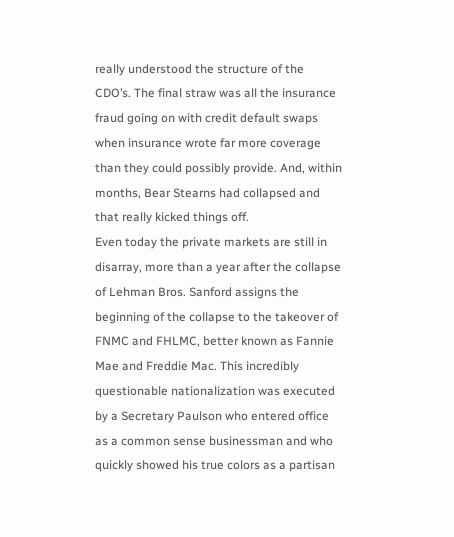really understood the structure of the CDO’s. The final straw was all the insurance fraud going on with credit default swaps when insurance wrote far more coverage than they could possibly provide. And, within months, Bear Stearns had collapsed and that really kicked things off.
Even today the private markets are still in disarray, more than a year after the collapse of Lehman Bros. Sanford assigns the beginning of the collapse to the takeover of FNMC and FHLMC, better known as Fannie Mae and Freddie Mac. This incredibly questionable nationalization was executed by a Secretary Paulson who entered office as a common sense businessman and who quickly showed his true colors as a partisan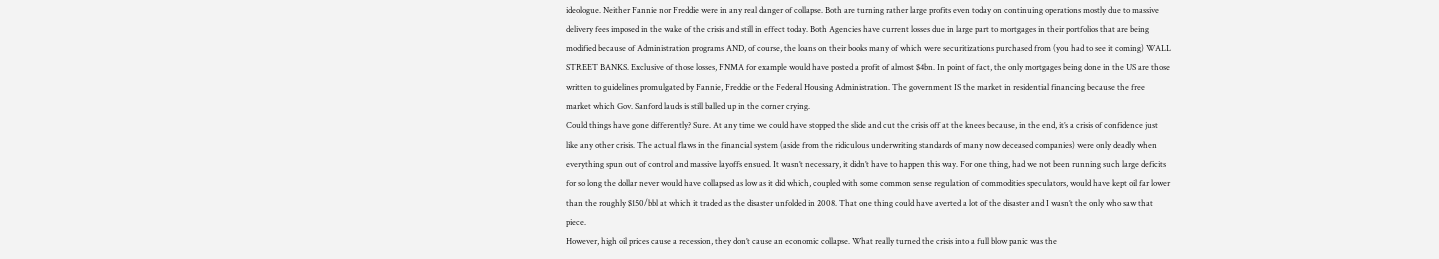ideologue. Neither Fannie nor Freddie were in any real danger of collapse. Both are turning rather large profits even today on continuing operations mostly due to massive delivery fees imposed in the wake of the crisis and still in effect today. Both Agencies have current losses due in large part to mortgages in their portfolios that are being modified because of Administration programs AND, of course, the loans on their books many of which were securitizations purchased from (you had to see it coming) WALL STREET BANKS. Exclusive of those losses, FNMA for example would have posted a profit of almost $4bn. In point of fact, the only mortgages being done in the US are those written to guidelines promulgated by Fannie, Freddie or the Federal Housing Administration. The government IS the market in residential financing because the free market which Gov. Sanford lauds is still balled up in the corner crying.
Could things have gone differently? Sure. At any time we could have stopped the slide and cut the crisis off at the knees because, in the end, it’s a crisis of confidence just like any other crisis. The actual flaws in the financial system (aside from the ridiculous underwriting standards of many now deceased companies) were only deadly when everything spun out of control and massive layoffs ensued. It wasn’t necessary, it didn’t have to happen this way. For one thing, had we not been running such large deficits for so long the dollar never would have collapsed as low as it did which, coupled with some common sense regulation of commodities speculators, would have kept oil far lower than the roughly $150/bbl at which it traded as the disaster unfolded in 2008. That one thing could have averted a lot of the disaster and I wasn’t the only who saw that piece.
However, high oil prices cause a recession, they don’t cause an economic collapse. What really turned the crisis into a full blow panic was the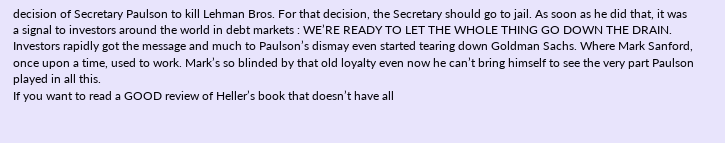decision of Secretary Paulson to kill Lehman Bros. For that decision, the Secretary should go to jail. As soon as he did that, it was a signal to investors around the world in debt markets : WE’RE READY TO LET THE WHOLE THING GO DOWN THE DRAIN. Investors rapidly got the message and much to Paulson’s dismay even started tearing down Goldman Sachs. Where Mark Sanford, once upon a time, used to work. Mark’s so blinded by that old loyalty even now he can’t bring himself to see the very part Paulson played in all this.
If you want to read a GOOD review of Heller’s book that doesn’t have all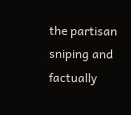the partisan sniping and factually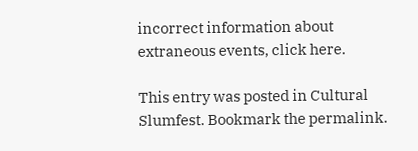incorrect information about extraneous events, click here.

This entry was posted in Cultural Slumfest. Bookmark the permalink.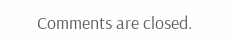Comments are closed.